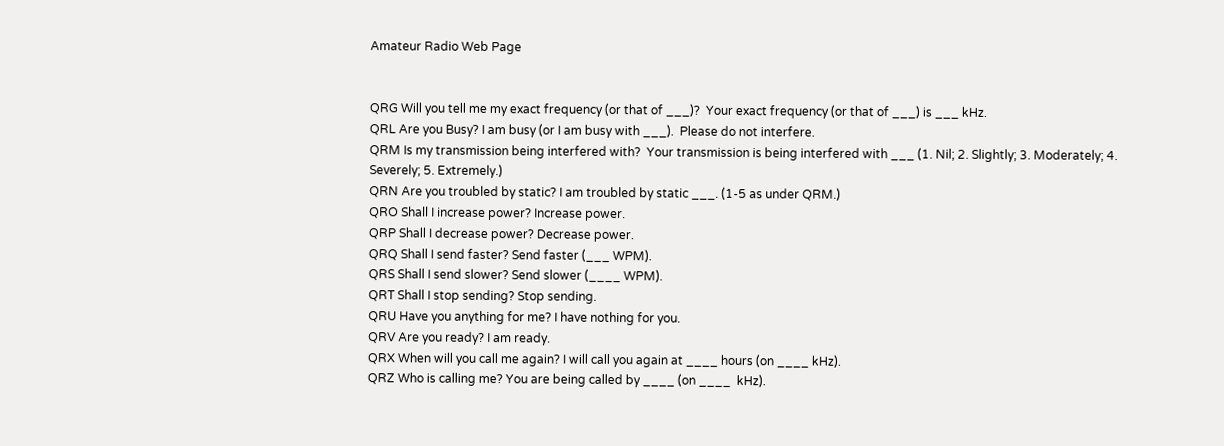Amateur Radio Web Page


QRG Will you tell me my exact frequency (or that of ___)?  Your exact frequency (or that of ___) is ___ kHz.
QRL Are you Busy? I am busy (or I am busy with ___).  Please do not interfere.
QRM Is my transmission being interfered with?  Your transmission is being interfered with ___ (1. Nil; 2. Slightly; 3. Moderately; 4. Severely; 5. Extremely.)
QRN Are you troubled by static? I am troubled by static ___. (1-5 as under QRM.)
QRO Shall I increase power? Increase power.
QRP Shall I decrease power? Decrease power.
QRQ Shall I send faster? Send faster (___ WPM).
QRS Shall I send slower? Send slower (____ WPM).
QRT Shall I stop sending? Stop sending.
QRU Have you anything for me? I have nothing for you.
QRV Are you ready? I am ready.
QRX When will you call me again? I will call you again at ____ hours (on ____ kHz).
QRZ Who is calling me? You are being called by ____ (on ____  kHz).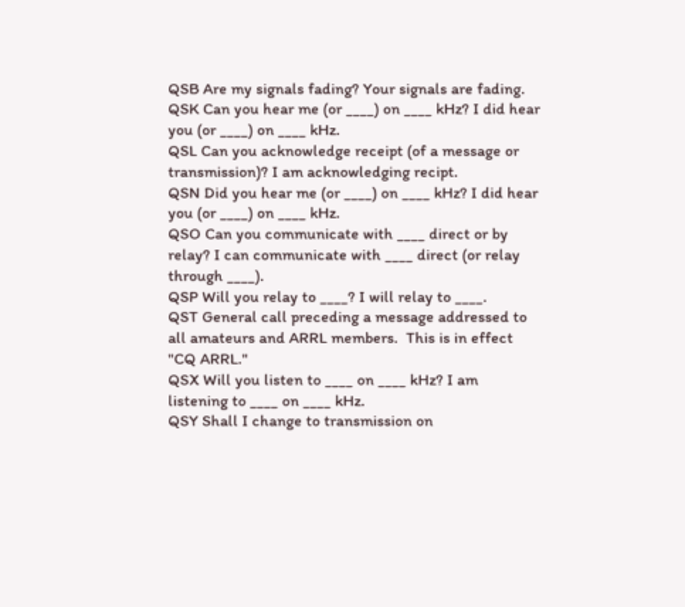QSB Are my signals fading? Your signals are fading.
QSK Can you hear me (or ____) on ____ kHz? I did hear you (or ____) on ____ kHz.
QSL Can you acknowledge receipt (of a message or transmission)? I am acknowledging recipt.
QSN Did you hear me (or ____) on ____ kHz? I did hear you (or ____) on ____ kHz.
QSO Can you communicate with ____ direct or by relay? I can communicate with ____ direct (or relay through ____).
QSP Will you relay to ____? I will relay to ____.
QST General call preceding a message addressed to all amateurs and ARRL members.  This is in effect "CQ ARRL."
QSX Will you listen to ____ on ____ kHz? I am listening to ____ on ____ kHz.
QSY Shall I change to transmission on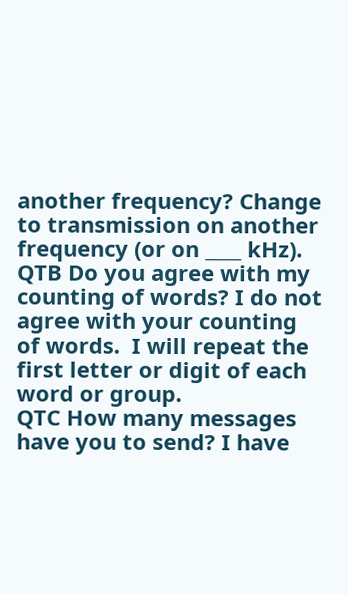another frequency? Change to transmission on another frequency (or on ____ kHz).
QTB Do you agree with my counting of words? I do not agree with your counting of words.  I will repeat the first letter or digit of each word or group.
QTC How many messages have you to send? I have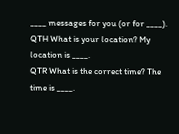____ messages for you (or for ____).
QTH What is your location? My location is ____.
QTR What is the correct time? The time is ____.